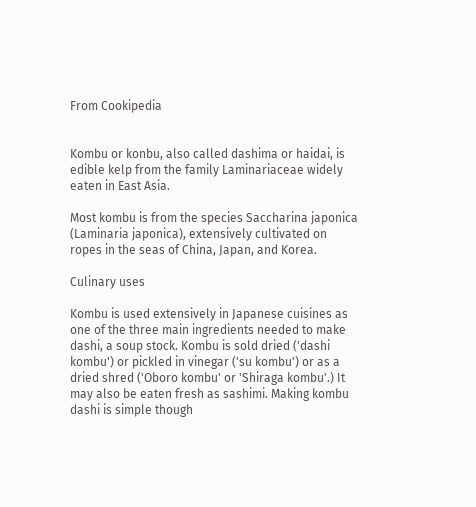From Cookipedia


Kombu or konbu, also called dashima or haidai, is edible kelp from the family Laminariaceae widely eaten in East Asia.

Most kombu is from the species Saccharina japonica (Laminaria japonica), extensively cultivated on ropes in the seas of China, Japan, and Korea.

Culinary uses

Kombu is used extensively in Japanese cuisines as one of the three main ingredients needed to make dashi, a soup stock. Kombu is sold dried ('dashi kombu') or pickled in vinegar ('su kombu') or as a dried shred ('Oboro kombu' or 'Shiraga kombu'.) It may also be eaten fresh as sashimi. Making kombu dashi is simple though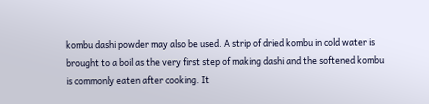kombu dashi powder may also be used. A strip of dried kombu in cold water is brought to a boil as the very first step of making dashi and the softened kombu is commonly eaten after cooking. It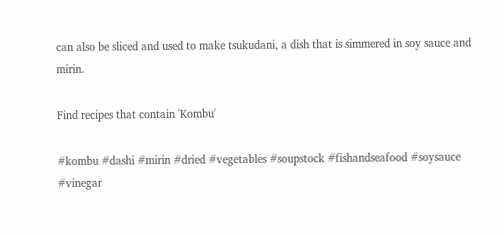can also be sliced and used to make tsukudani, a dish that is simmered in soy sauce and mirin.

Find recipes that contain 'Kombu'

#kombu #dashi #mirin #dried #vegetables #soupstock #fishandseafood #soysauce #vinegar